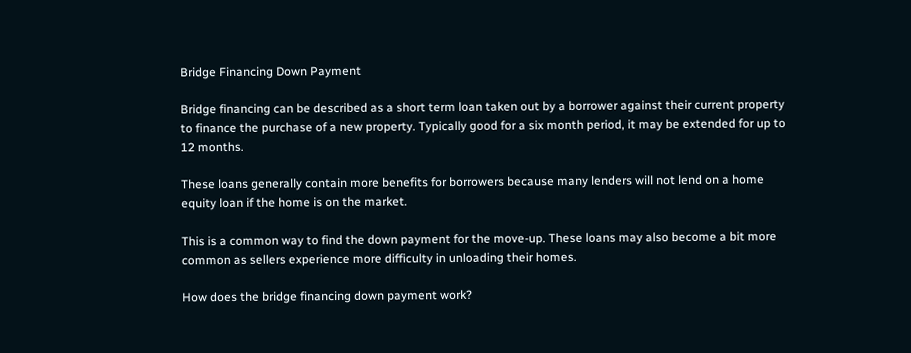Bridge Financing Down Payment

Bridge financing can be described as a short term loan taken out by a borrower against their current property to finance the purchase of a new property. Typically good for a six month period, it may be extended for up to 12 months.

These loans generally contain more benefits for borrowers because many lenders will not lend on a home equity loan if the home is on the market.

This is a common way to find the down payment for the move-up. These loans may also become a bit more common as sellers experience more difficulty in unloading their homes.

How does the bridge financing down payment work?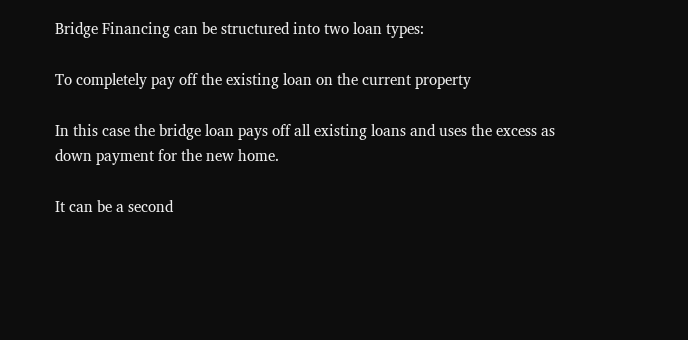Bridge Financing can be structured into two loan types:

To completely pay off the existing loan on the current property

In this case the bridge loan pays off all existing loans and uses the excess as down payment for the new home.

It can be a second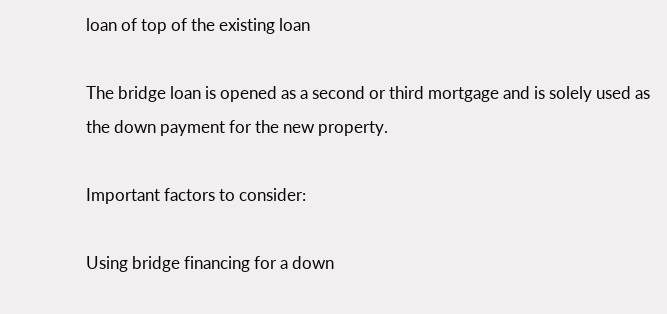loan of top of the existing loan

The bridge loan is opened as a second or third mortgage and is solely used as the down payment for the new property.

Important factors to consider:

Using bridge financing for a down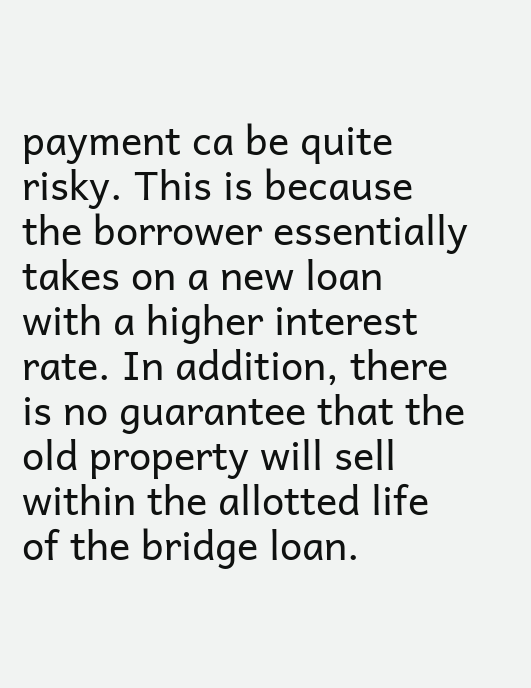payment ca be quite risky. This is because the borrower essentially takes on a new loan with a higher interest rate. In addition, there is no guarantee that the old property will sell within the allotted life of the bridge loan.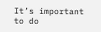It’s important to do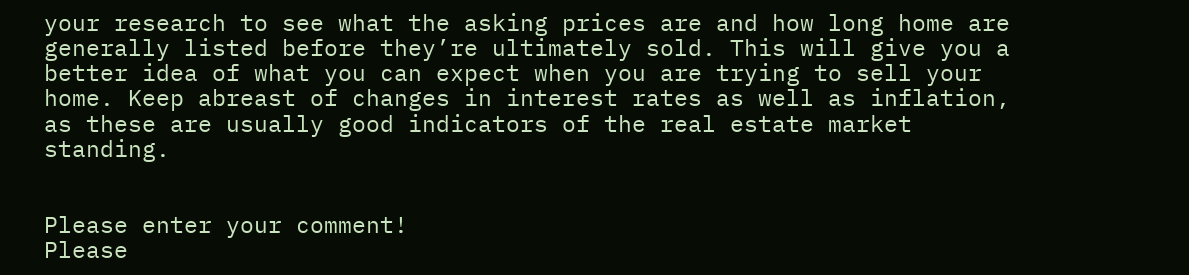your research to see what the asking prices are and how long home are generally listed before they’re ultimately sold. This will give you a better idea of what you can expect when you are trying to sell your home. Keep abreast of changes in interest rates as well as inflation, as these are usually good indicators of the real estate market standing.


Please enter your comment!
Please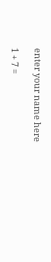enter your name here

1 + 7 =